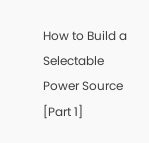How to Build a Selectable Power Source [Part 1]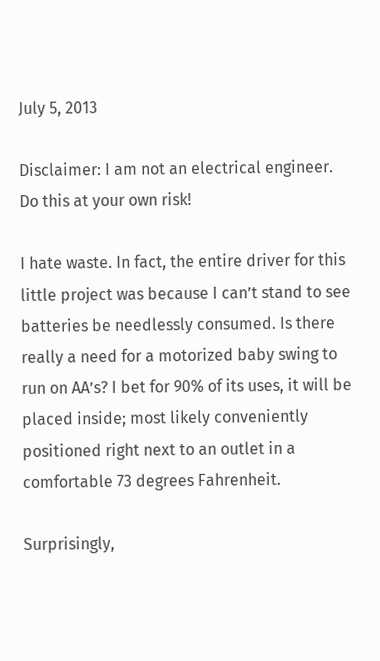July 5, 2013

Disclaimer: I am not an electrical engineer. Do this at your own risk!

I hate waste. In fact, the entire driver for this little project was because I can’t stand to see batteries be needlessly consumed. Is there really a need for a motorized baby swing to run on AA’s? I bet for 90% of its uses, it will be placed inside; most likely conveniently positioned right next to an outlet in a comfortable 73 degrees Fahrenheit.

Surprisingly,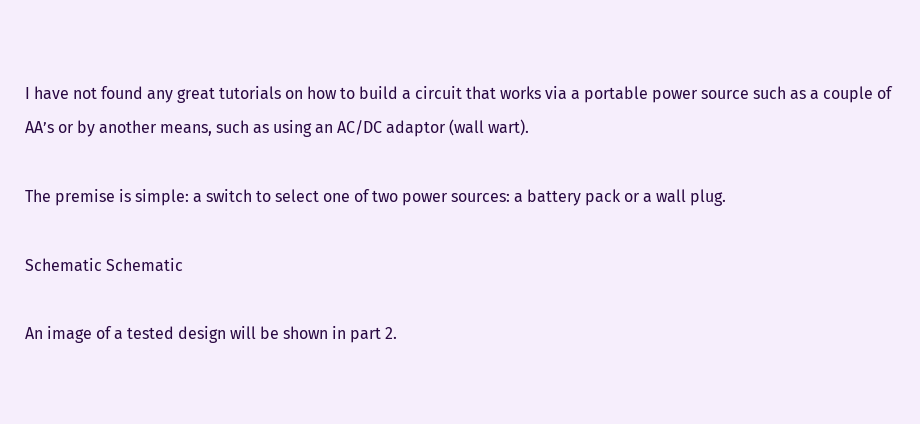I have not found any great tutorials on how to build a circuit that works via a portable power source such as a couple of AA’s or by another means, such as using an AC/DC adaptor (wall wart).

The premise is simple: a switch to select one of two power sources: a battery pack or a wall plug.

Schematic Schematic

An image of a tested design will be shown in part 2.